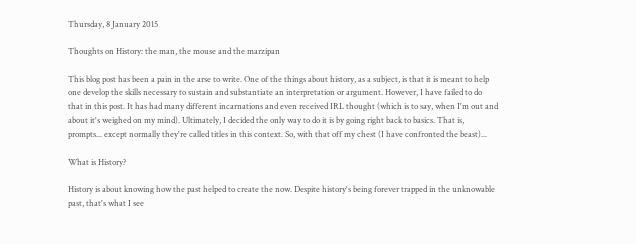Thursday, 8 January 2015

Thoughts on History: the man, the mouse and the marzipan

This blog post has been a pain in the arse to write. One of the things about history, as a subject, is that it is meant to help one develop the skills necessary to sustain and substantiate an interpretation or argument. However, I have failed to do that in this post. It has had many different incarnations and even received IRL thought (which is to say, when I'm out and about it's weighed on my mind). Ultimately, I decided the only way to do it is by going right back to basics. That is, prompts... except normally they're called titles in this context. So, with that off my chest (I have confronted the beast)...

What is History?

History is about knowing how the past helped to create the now. Despite history's being forever trapped in the unknowable past, that's what I see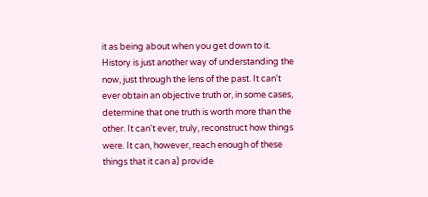it as being about when you get down to it. History is just another way of understanding the now, just through the lens of the past. It can't ever obtain an objective truth or, in some cases, determine that one truth is worth more than the other. It can't ever, truly, reconstruct how things were. It can, however, reach enough of these things that it can a) provide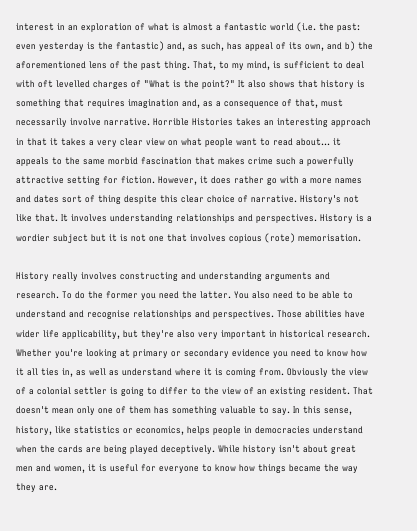interest in an exploration of what is almost a fantastic world (i.e. the past: even yesterday is the fantastic) and, as such, has appeal of its own, and b) the aforementioned lens of the past thing. That, to my mind, is sufficient to deal with oft levelled charges of "What is the point?" It also shows that history is something that requires imagination and, as a consequence of that, must necessarily involve narrative. Horrible Histories takes an interesting approach in that it takes a very clear view on what people want to read about... it appeals to the same morbid fascination that makes crime such a powerfully attractive setting for fiction. However, it does rather go with a more names and dates sort of thing despite this clear choice of narrative. History's not like that. It involves understanding relationships and perspectives. History is a wordier subject but it is not one that involves copious (rote) memorisation.

History really involves constructing and understanding arguments and research. To do the former you need the latter. You also need to be able to understand and recognise relationships and perspectives. Those abilities have wider life applicability, but they're also very important in historical research. Whether you're looking at primary or secondary evidence you need to know how it all ties in, as well as understand where it is coming from. Obviously the view of a colonial settler is going to differ to the view of an existing resident. That doesn't mean only one of them has something valuable to say. In this sense, history, like statistics or economics, helps people in democracies understand when the cards are being played deceptively. While history isn't about great men and women, it is useful for everyone to know how things became the way they are.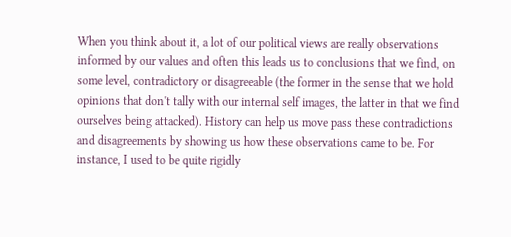When you think about it, a lot of our political views are really observations informed by our values and often this leads us to conclusions that we find, on some level, contradictory or disagreeable (the former in the sense that we hold opinions that don't tally with our internal self images, the latter in that we find ourselves being attacked). History can help us move pass these contradictions and disagreements by showing us how these observations came to be. For instance, I used to be quite rigidly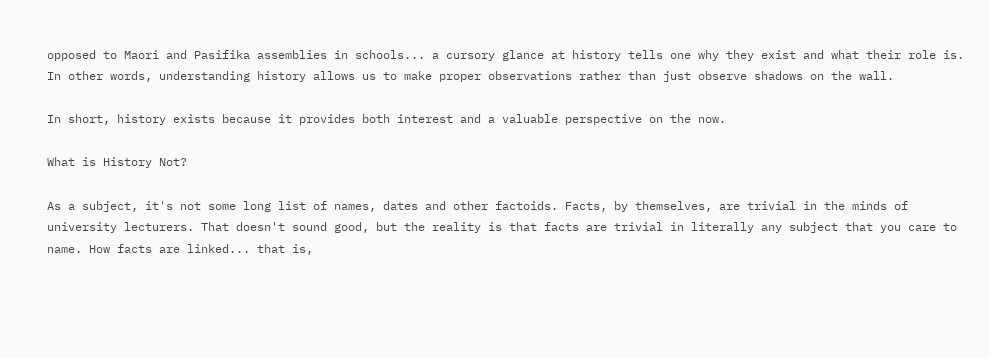opposed to Maori and Pasifika assemblies in schools... a cursory glance at history tells one why they exist and what their role is. In other words, understanding history allows us to make proper observations rather than just observe shadows on the wall.

In short, history exists because it provides both interest and a valuable perspective on the now.

What is History Not?

As a subject, it's not some long list of names, dates and other factoids. Facts, by themselves, are trivial in the minds of university lecturers. That doesn't sound good, but the reality is that facts are trivial in literally any subject that you care to name. How facts are linked... that is,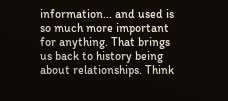information... and used is so much more important for anything. That brings us back to history being about relationships. Think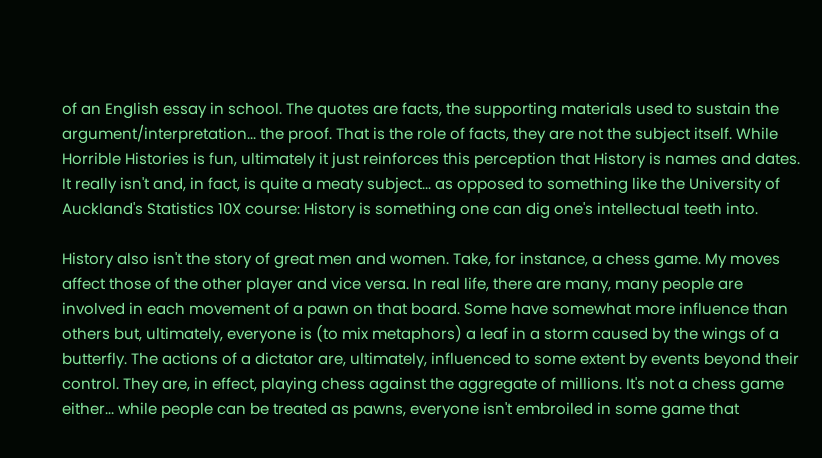of an English essay in school. The quotes are facts, the supporting materials used to sustain the argument/interpretation... the proof. That is the role of facts, they are not the subject itself. While Horrible Histories is fun, ultimately it just reinforces this perception that History is names and dates. It really isn't and, in fact, is quite a meaty subject... as opposed to something like the University of Auckland's Statistics 10X course: History is something one can dig one's intellectual teeth into.

History also isn't the story of great men and women. Take, for instance, a chess game. My moves affect those of the other player and vice versa. In real life, there are many, many people are involved in each movement of a pawn on that board. Some have somewhat more influence than others but, ultimately, everyone is (to mix metaphors) a leaf in a storm caused by the wings of a butterfly. The actions of a dictator are, ultimately, influenced to some extent by events beyond their control. They are, in effect, playing chess against the aggregate of millions. It's not a chess game either... while people can be treated as pawns, everyone isn't embroiled in some game that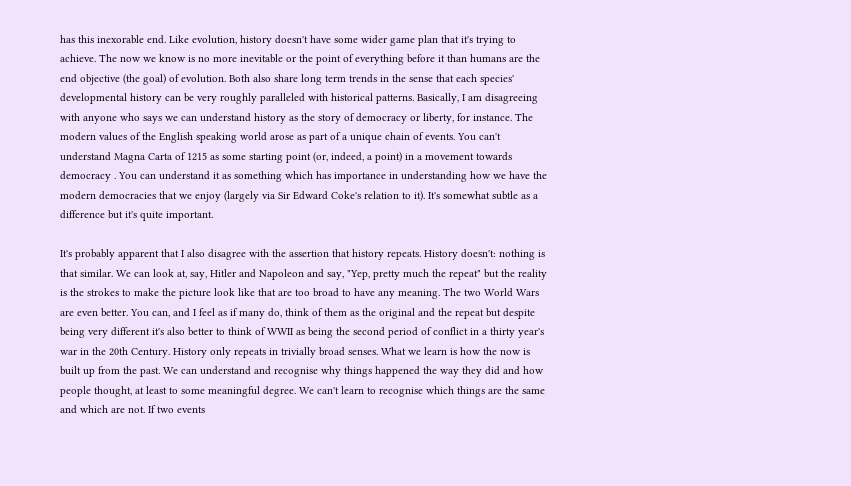has this inexorable end. Like evolution, history doesn't have some wider game plan that it's trying to achieve. The now we know is no more inevitable or the point of everything before it than humans are the end objective (the goal) of evolution. Both also share long term trends in the sense that each species' developmental history can be very roughly paralleled with historical patterns. Basically, I am disagreeing with anyone who says we can understand history as the story of democracy or liberty, for instance. The modern values of the English speaking world arose as part of a unique chain of events. You can't understand Magna Carta of 1215 as some starting point (or, indeed, a point) in a movement towards democracy . You can understand it as something which has importance in understanding how we have the modern democracies that we enjoy (largely via Sir Edward Coke's relation to it). It's somewhat subtle as a difference but it's quite important.

It's probably apparent that I also disagree with the assertion that history repeats. History doesn't: nothing is that similar. We can look at, say, Hitler and Napoleon and say, "Yep, pretty much the repeat" but the reality is the strokes to make the picture look like that are too broad to have any meaning. The two World Wars are even better. You can, and I feel as if many do, think of them as the original and the repeat but despite being very different it's also better to think of WWII as being the second period of conflict in a thirty year's war in the 20th Century. History only repeats in trivially broad senses. What we learn is how the now is built up from the past. We can understand and recognise why things happened the way they did and how people thought, at least to some meaningful degree. We can't learn to recognise which things are the same and which are not. If two events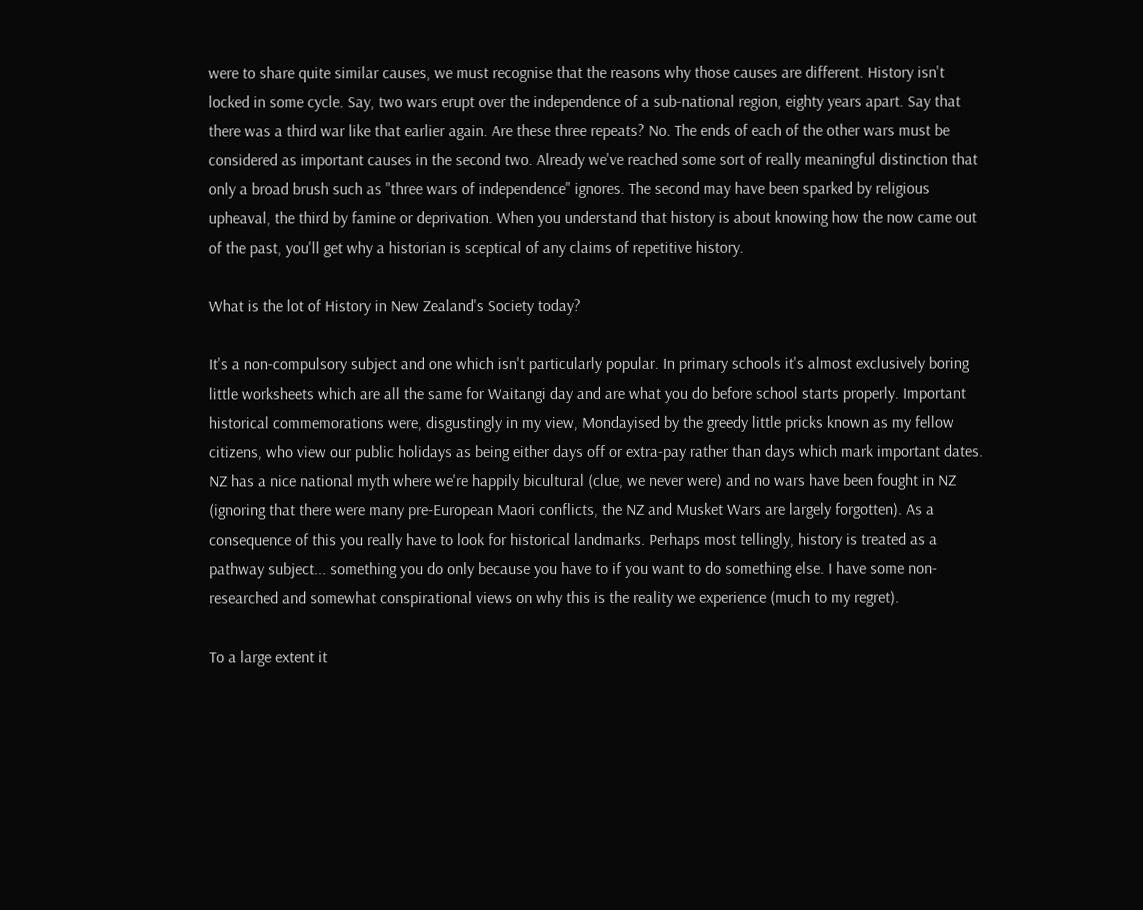were to share quite similar causes, we must recognise that the reasons why those causes are different. History isn't locked in some cycle. Say, two wars erupt over the independence of a sub-national region, eighty years apart. Say that there was a third war like that earlier again. Are these three repeats? No. The ends of each of the other wars must be considered as important causes in the second two. Already we've reached some sort of really meaningful distinction that only a broad brush such as "three wars of independence" ignores. The second may have been sparked by religious upheaval, the third by famine or deprivation. When you understand that history is about knowing how the now came out of the past, you'll get why a historian is sceptical of any claims of repetitive history.

What is the lot of History in New Zealand's Society today?

It's a non-compulsory subject and one which isn't particularly popular. In primary schools it's almost exclusively boring little worksheets which are all the same for Waitangi day and are what you do before school starts properly. Important historical commemorations were, disgustingly in my view, Mondayised by the greedy little pricks known as my fellow citizens, who view our public holidays as being either days off or extra-pay rather than days which mark important dates. NZ has a nice national myth where we're happily bicultural (clue, we never were) and no wars have been fought in NZ (ignoring that there were many pre-European Maori conflicts, the NZ and Musket Wars are largely forgotten). As a consequence of this you really have to look for historical landmarks. Perhaps most tellingly, history is treated as a pathway subject... something you do only because you have to if you want to do something else. I have some non-researched and somewhat conspirational views on why this is the reality we experience (much to my regret).

To a large extent it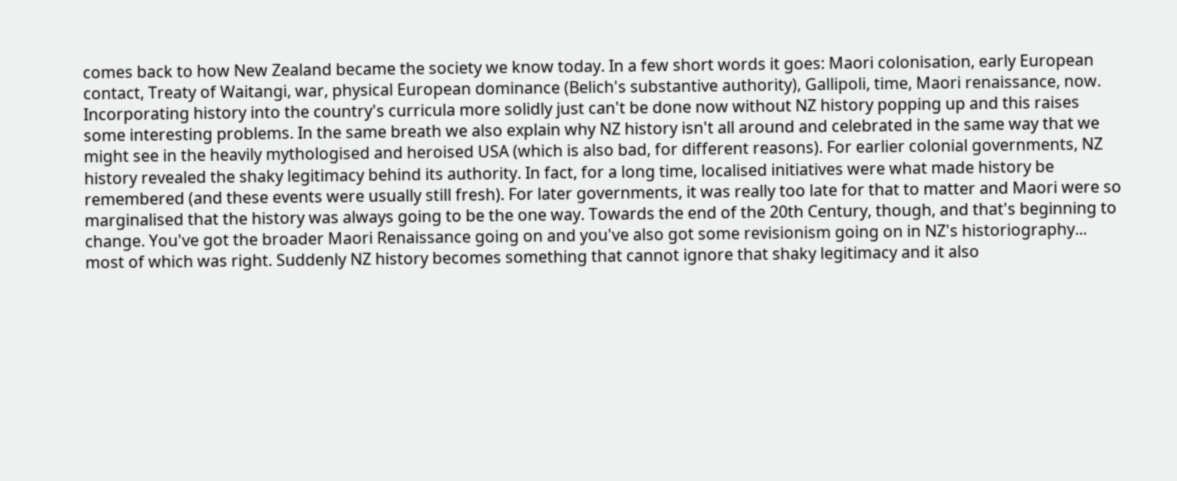comes back to how New Zealand became the society we know today. In a few short words it goes: Maori colonisation, early European contact, Treaty of Waitangi, war, physical European dominance (Belich's substantive authority), Gallipoli, time, Maori renaissance, now. Incorporating history into the country's curricula more solidly just can't be done now without NZ history popping up and this raises some interesting problems. In the same breath we also explain why NZ history isn't all around and celebrated in the same way that we might see in the heavily mythologised and heroised USA (which is also bad, for different reasons). For earlier colonial governments, NZ history revealed the shaky legitimacy behind its authority. In fact, for a long time, localised initiatives were what made history be remembered (and these events were usually still fresh). For later governments, it was really too late for that to matter and Maori were so marginalised that the history was always going to be the one way. Towards the end of the 20th Century, though, and that's beginning to change. You've got the broader Maori Renaissance going on and you've also got some revisionism going on in NZ's historiography... most of which was right. Suddenly NZ history becomes something that cannot ignore that shaky legitimacy and it also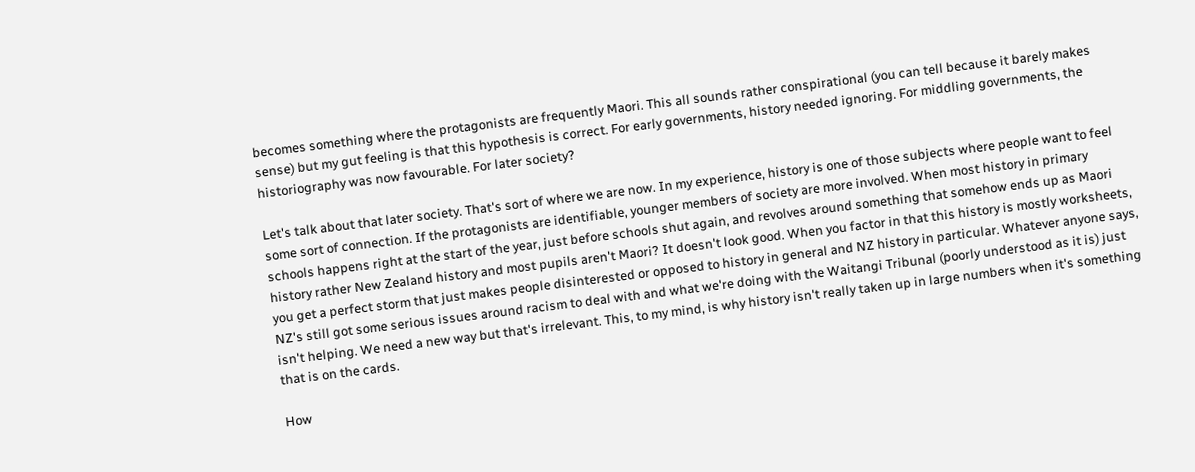becomes something where the protagonists are frequently Maori. This all sounds rather conspirational (you can tell because it barely makes sense) but my gut feeling is that this hypothesis is correct. For early governments, history needed ignoring. For middling governments, the historiography was now favourable. For later society?

Let's talk about that later society. That's sort of where we are now. In my experience, history is one of those subjects where people want to feel some sort of connection. If the protagonists are identifiable, younger members of society are more involved. When most history in primary schools happens right at the start of the year, just before schools shut again, and revolves around something that somehow ends up as Maori history rather New Zealand history and most pupils aren't Maori? It doesn't look good. When you factor in that this history is mostly worksheets, you get a perfect storm that just makes people disinterested or opposed to history in general and NZ history in particular. Whatever anyone says, NZ's still got some serious issues around racism to deal with and what we're doing with the Waitangi Tribunal (poorly understood as it is) just isn't helping. We need a new way but that's irrelevant. This, to my mind, is why history isn't really taken up in large numbers when it's something that is on the cards.

How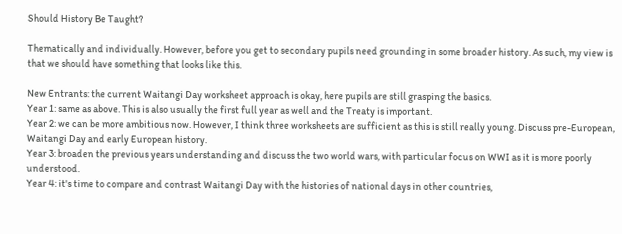Should History Be Taught?

Thematically and individually. However, before you get to secondary pupils need grounding in some broader history. As such, my view is that we should have something that looks like this.

New Entrants: the current Waitangi Day worksheet approach is okay, here pupils are still grasping the basics.
Year 1: same as above. This is also usually the first full year as well and the Treaty is important.
Year 2: we can be more ambitious now. However, I think three worksheets are sufficient as this is still really young. Discuss pre-European, Waitangi Day and early European history.
Year 3: broaden the previous years understanding and discuss the two world wars, with particular focus on WWI as it is more poorly understood.
Year 4: it's time to compare and contrast Waitangi Day with the histories of national days in other countries,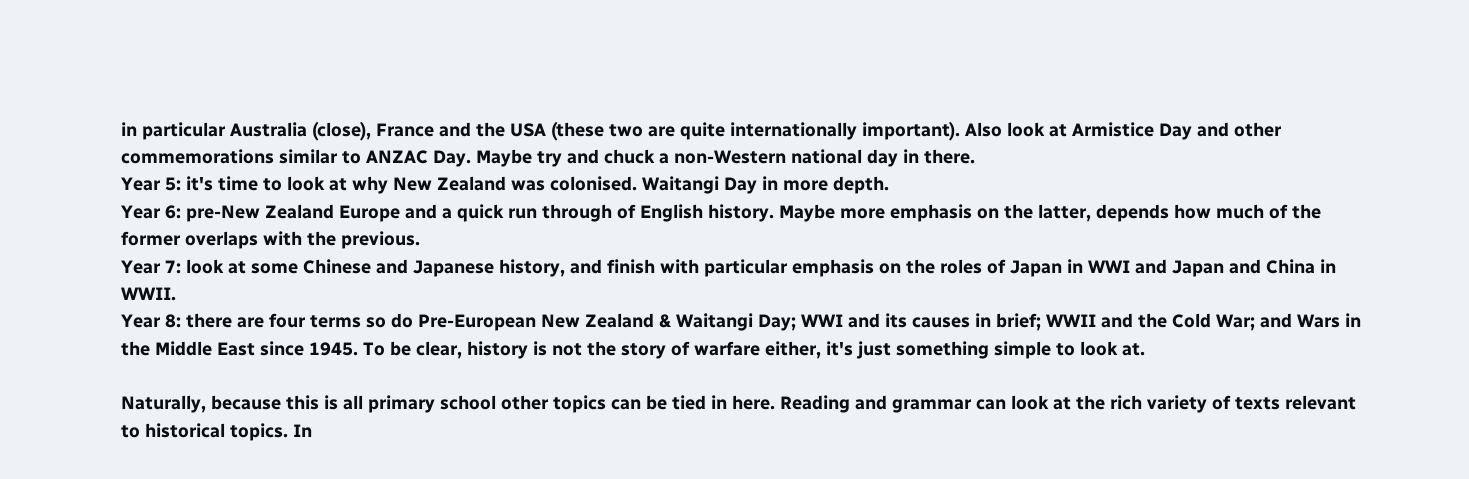in particular Australia (close), France and the USA (these two are quite internationally important). Also look at Armistice Day and other commemorations similar to ANZAC Day. Maybe try and chuck a non-Western national day in there.
Year 5: it's time to look at why New Zealand was colonised. Waitangi Day in more depth.
Year 6: pre-New Zealand Europe and a quick run through of English history. Maybe more emphasis on the latter, depends how much of the former overlaps with the previous.
Year 7: look at some Chinese and Japanese history, and finish with particular emphasis on the roles of Japan in WWI and Japan and China in WWII.
Year 8: there are four terms so do Pre-European New Zealand & Waitangi Day; WWI and its causes in brief; WWII and the Cold War; and Wars in the Middle East since 1945. To be clear, history is not the story of warfare either, it's just something simple to look at.

Naturally, because this is all primary school other topics can be tied in here. Reading and grammar can look at the rich variety of texts relevant to historical topics. In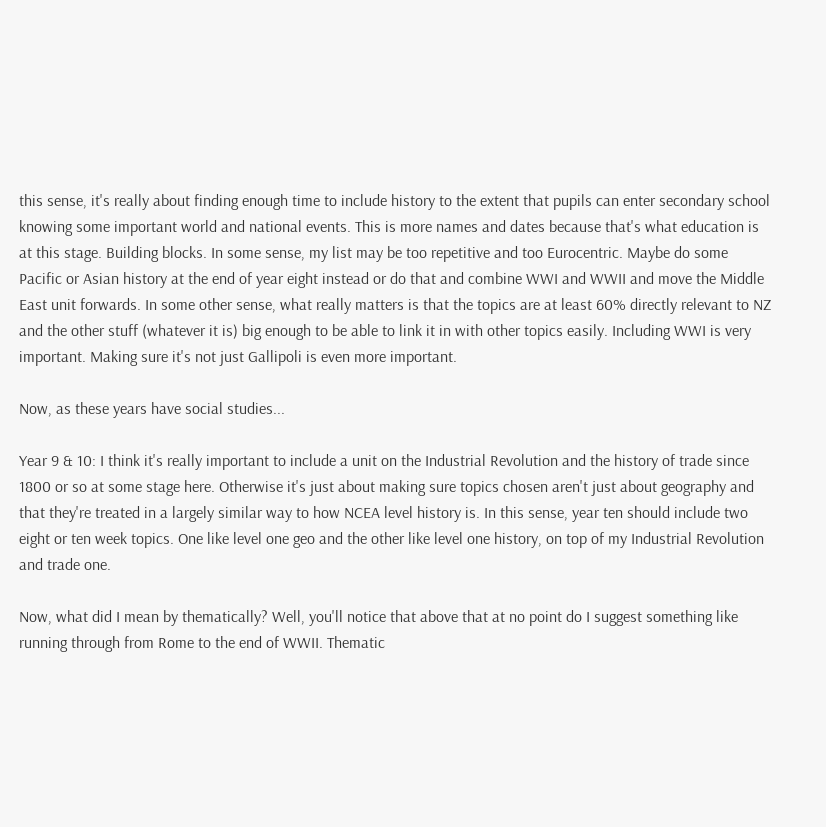this sense, it's really about finding enough time to include history to the extent that pupils can enter secondary school knowing some important world and national events. This is more names and dates because that's what education is at this stage. Building blocks. In some sense, my list may be too repetitive and too Eurocentric. Maybe do some Pacific or Asian history at the end of year eight instead or do that and combine WWI and WWII and move the Middle East unit forwards. In some other sense, what really matters is that the topics are at least 60% directly relevant to NZ and the other stuff (whatever it is) big enough to be able to link it in with other topics easily. Including WWI is very important. Making sure it's not just Gallipoli is even more important.

Now, as these years have social studies...

Year 9 & 10: I think it's really important to include a unit on the Industrial Revolution and the history of trade since 1800 or so at some stage here. Otherwise it's just about making sure topics chosen aren't just about geography and that they're treated in a largely similar way to how NCEA level history is. In this sense, year ten should include two eight or ten week topics. One like level one geo and the other like level one history, on top of my Industrial Revolution and trade one.

Now, what did I mean by thematically? Well, you'll notice that above that at no point do I suggest something like running through from Rome to the end of WWII. Thematic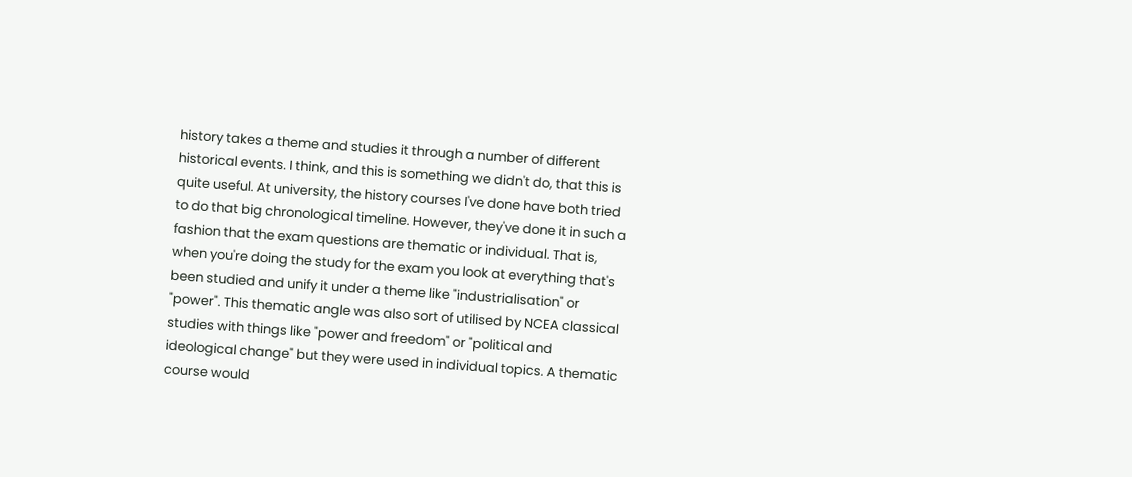history takes a theme and studies it through a number of different historical events. I think, and this is something we didn't do, that this is quite useful. At university, the history courses I've done have both tried to do that big chronological timeline. However, they've done it in such a fashion that the exam questions are thematic or individual. That is, when you're doing the study for the exam you look at everything that's been studied and unify it under a theme like "industrialisation" or "power". This thematic angle was also sort of utilised by NCEA classical studies with things like "power and freedom" or "political and ideological change" but they were used in individual topics. A thematic course would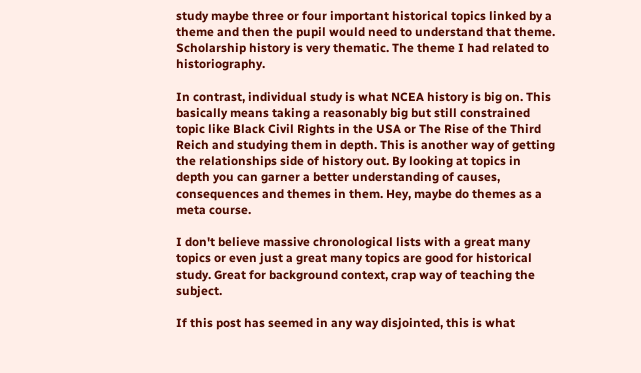study maybe three or four important historical topics linked by a theme and then the pupil would need to understand that theme. Scholarship history is very thematic. The theme I had related to historiography.

In contrast, individual study is what NCEA history is big on. This basically means taking a reasonably big but still constrained topic like Black Civil Rights in the USA or The Rise of the Third Reich and studying them in depth. This is another way of getting the relationships side of history out. By looking at topics in depth you can garner a better understanding of causes, consequences and themes in them. Hey, maybe do themes as a meta course.

I don't believe massive chronological lists with a great many topics or even just a great many topics are good for historical study. Great for background context, crap way of teaching the subject.

If this post has seemed in any way disjointed, this is what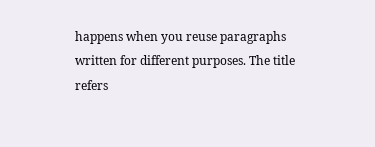happens when you reuse paragraphs written for different purposes. The title refers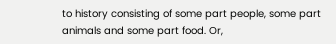to history consisting of some part people, some part animals and some part food. Or,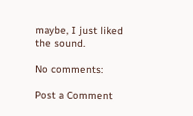maybe, I just liked the sound.

No comments:

Post a Comment